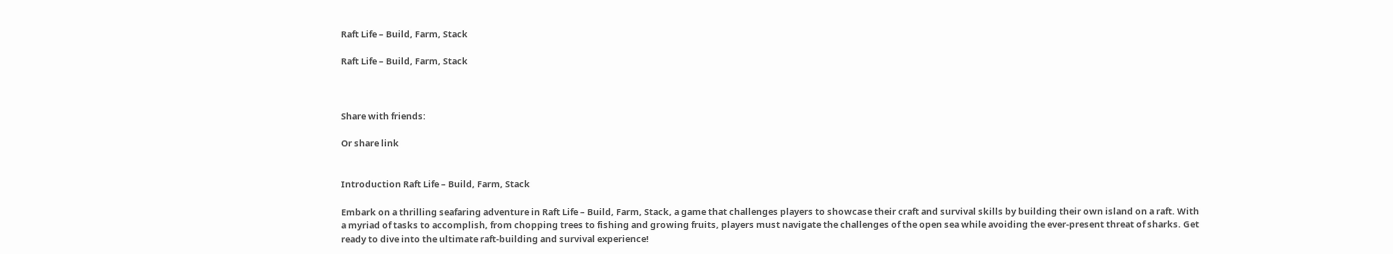Raft Life – Build, Farm, Stack

Raft Life – Build, Farm, Stack



Share with friends:

Or share link


Introduction Raft Life – Build, Farm, Stack

Embark on a thrilling seafaring adventure in Raft Life – Build, Farm, Stack, a game that challenges players to showcase their craft and survival skills by building their own island on a raft. With a myriad of tasks to accomplish, from chopping trees to fishing and growing fruits, players must navigate the challenges of the open sea while avoiding the ever-present threat of sharks. Get ready to dive into the ultimate raft-building and survival experience!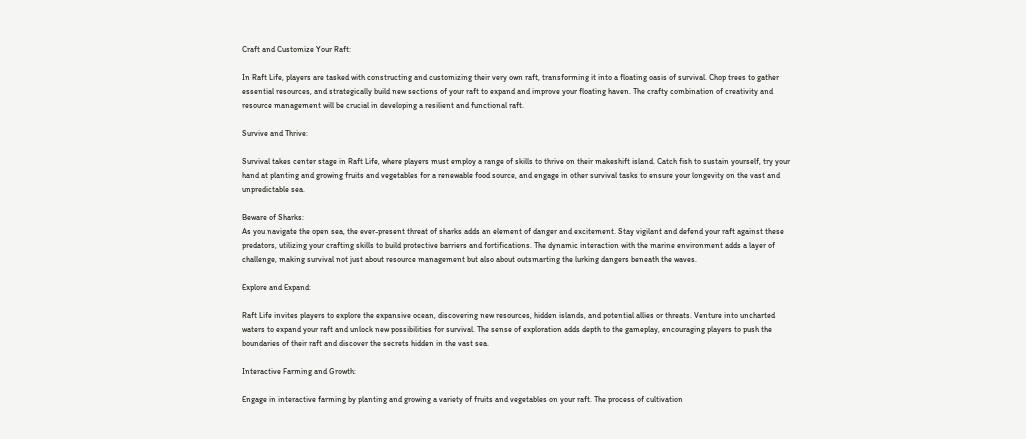Craft and Customize Your Raft:

In Raft Life, players are tasked with constructing and customizing their very own raft, transforming it into a floating oasis of survival. Chop trees to gather essential resources, and strategically build new sections of your raft to expand and improve your floating haven. The crafty combination of creativity and resource management will be crucial in developing a resilient and functional raft.

Survive and Thrive:

Survival takes center stage in Raft Life, where players must employ a range of skills to thrive on their makeshift island. Catch fish to sustain yourself, try your hand at planting and growing fruits and vegetables for a renewable food source, and engage in other survival tasks to ensure your longevity on the vast and unpredictable sea.

Beware of Sharks:
As you navigate the open sea, the ever-present threat of sharks adds an element of danger and excitement. Stay vigilant and defend your raft against these predators, utilizing your crafting skills to build protective barriers and fortifications. The dynamic interaction with the marine environment adds a layer of challenge, making survival not just about resource management but also about outsmarting the lurking dangers beneath the waves.

Explore and Expand:

Raft Life invites players to explore the expansive ocean, discovering new resources, hidden islands, and potential allies or threats. Venture into uncharted waters to expand your raft and unlock new possibilities for survival. The sense of exploration adds depth to the gameplay, encouraging players to push the boundaries of their raft and discover the secrets hidden in the vast sea.

Interactive Farming and Growth:

Engage in interactive farming by planting and growing a variety of fruits and vegetables on your raft. The process of cultivation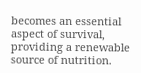becomes an essential aspect of survival, providing a renewable source of nutrition.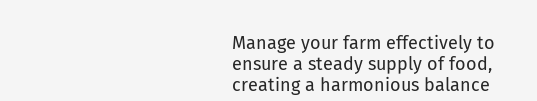Manage your farm effectively to ensure a steady supply of food, creating a harmonious balance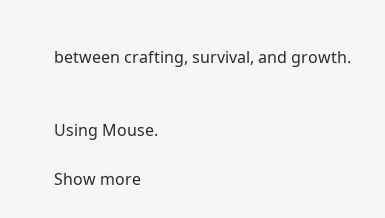between crafting, survival, and growth.


Using Mouse.

Show more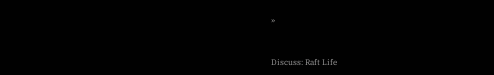»


Discuss: Raft Life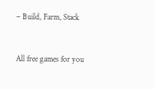– Build, Farm, Stack


All free games for you